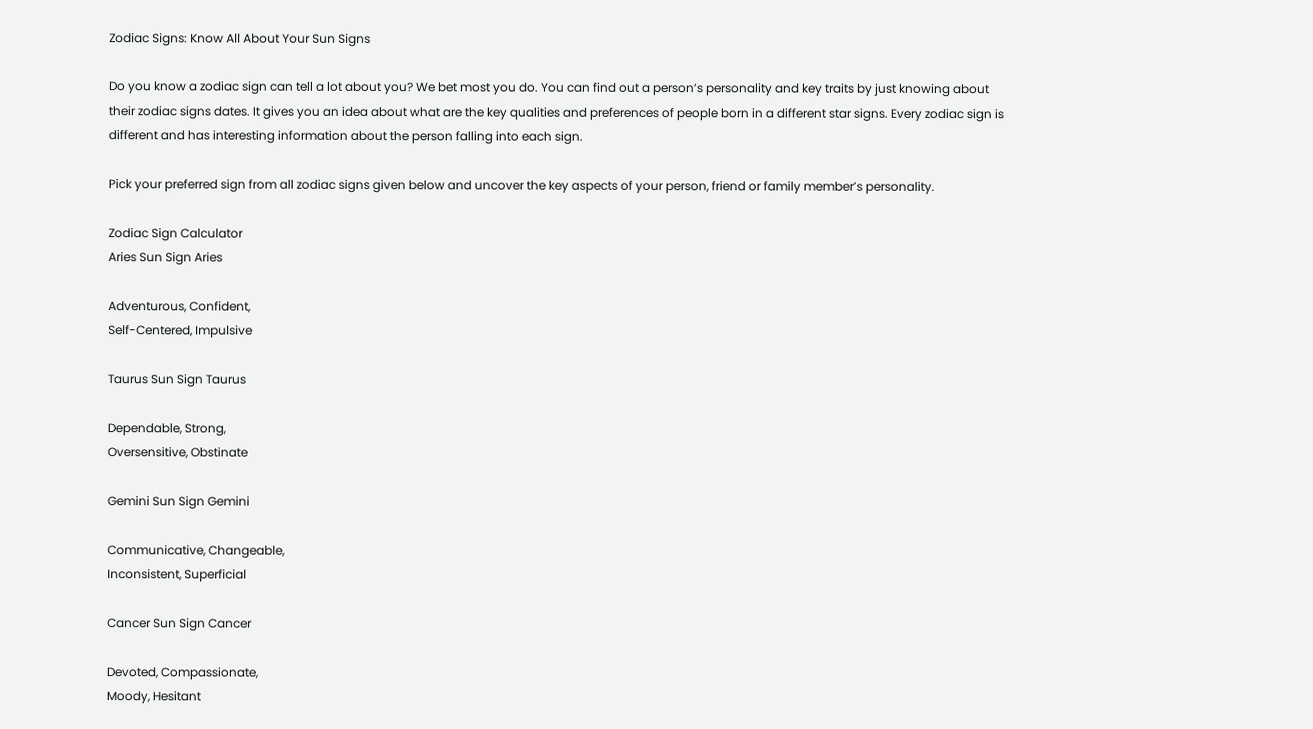Zodiac Signs: Know All About Your Sun Signs

Do you know a zodiac sign can tell a lot about you? We bet most you do. You can find out a person’s personality and key traits by just knowing about their zodiac signs dates. It gives you an idea about what are the key qualities and preferences of people born in a different star signs. Every zodiac sign is different and has interesting information about the person falling into each sign.

Pick your preferred sign from all zodiac signs given below and uncover the key aspects of your person, friend or family member’s personality.

Zodiac Sign Calculator
Aries Sun Sign Aries

Adventurous, Confident,
Self-Centered, Impulsive

Taurus Sun Sign Taurus

Dependable, Strong,
Oversensitive, Obstinate

Gemini Sun Sign Gemini

Communicative, Changeable,
Inconsistent, Superficial

Cancer Sun Sign Cancer

Devoted, Compassionate,
Moody, Hesitant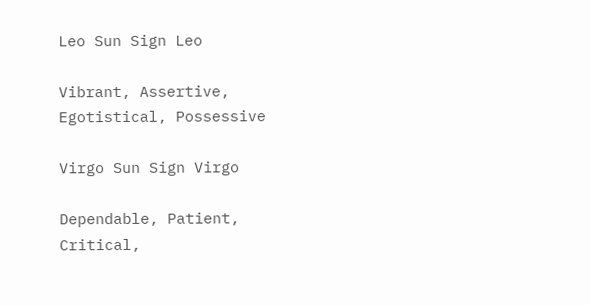Leo Sun Sign Leo

Vibrant, Assertive,
Egotistical, Possessive

Virgo Sun Sign Virgo

Dependable, Patient,
Critical,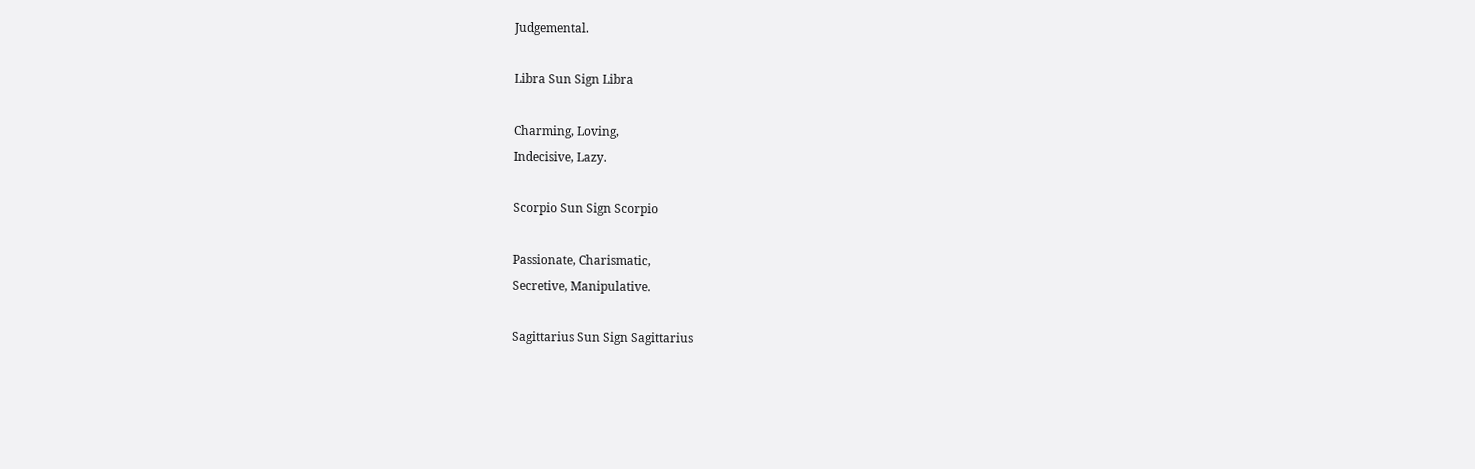Judgemental.

Libra Sun Sign Libra

Charming, Loving,
Indecisive, Lazy.

Scorpio Sun Sign Scorpio

Passionate, Charismatic,
Secretive, Manipulative.

Sagittarius Sun Sign Sagittarius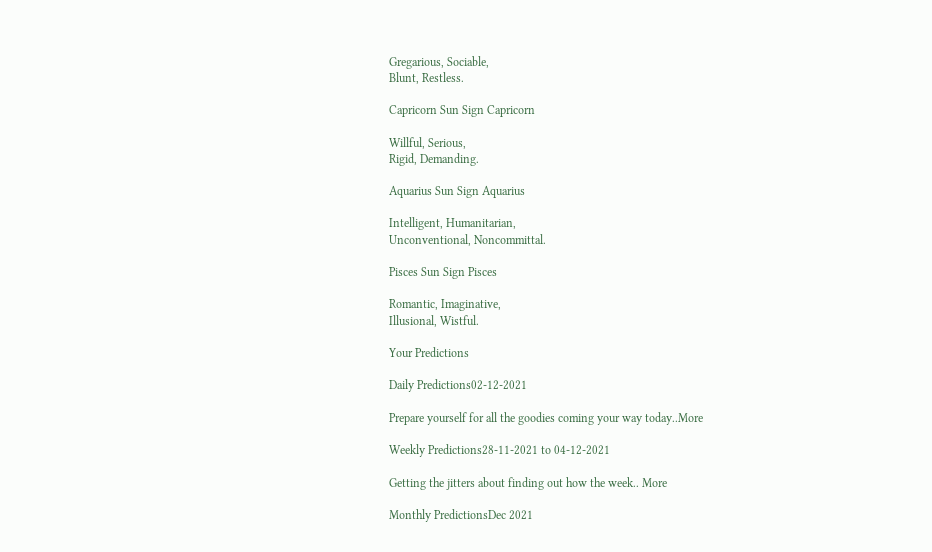Gregarious, Sociable,
Blunt, Restless.

Capricorn Sun Sign Capricorn

Willful, Serious,
Rigid, Demanding.

Aquarius Sun Sign Aquarius

Intelligent, Humanitarian,
Unconventional, Noncommittal.

Pisces Sun Sign Pisces

Romantic, Imaginative,
Illusional, Wistful.

Your Predictions

Daily Predictions02-12-2021

Prepare yourself for all the goodies coming your way today..More

Weekly Predictions28-11-2021 to 04-12-2021

Getting the jitters about finding out how the week.. More

Monthly PredictionsDec 2021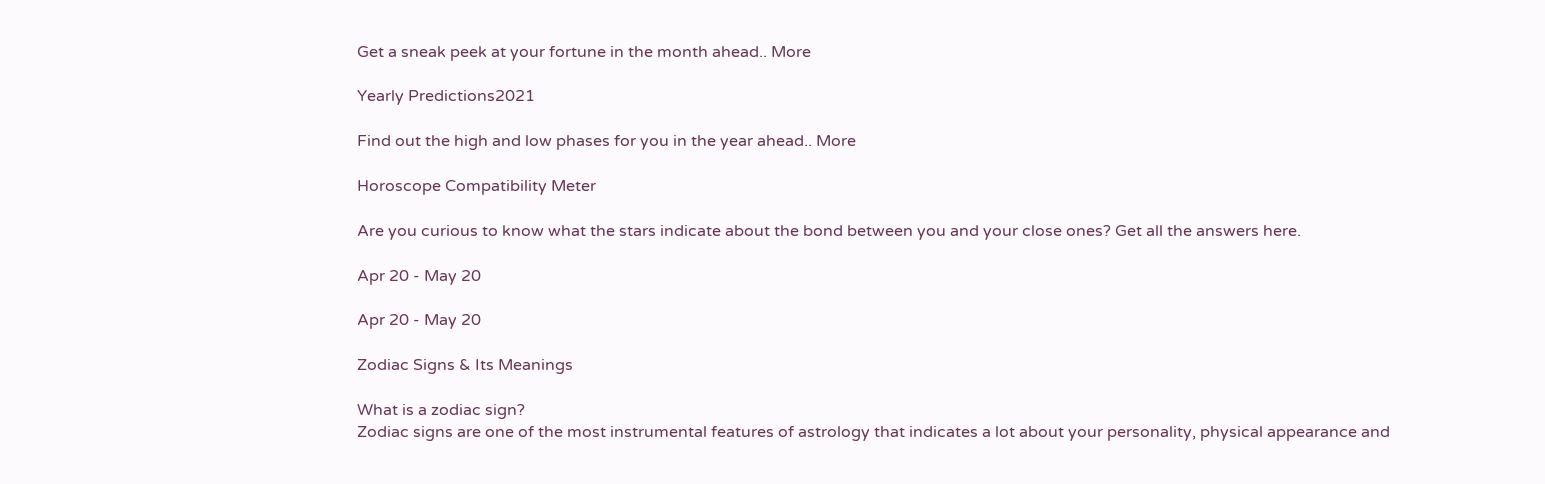Get a sneak peek at your fortune in the month ahead.. More

Yearly Predictions2021

Find out the high and low phases for you in the year ahead.. More

Horoscope Compatibility Meter

Are you curious to know what the stars indicate about the bond between you and your close ones? Get all the answers here.

Apr 20 - May 20

Apr 20 - May 20

Zodiac Signs & Its Meanings

What is a zodiac sign?
Zodiac signs are one of the most instrumental features of astrology that indicates a lot about your personality, physical appearance and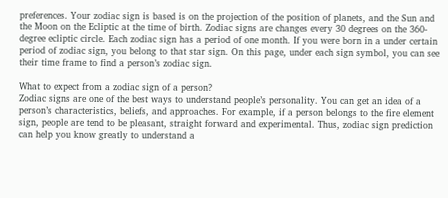preferences. Your zodiac sign is based is on the projection of the position of planets, and the Sun and the Moon on the Ecliptic at the time of birth. Zodiac signs are changes every 30 degrees on the 360-degree ecliptic circle. Each zodiac sign has a period of one month. If you were born in a under certain period of zodiac sign, you belong to that star sign. On this page, under each sign symbol, you can see their time frame to find a person’s zodiac sign.

What to expect from a zodiac sign of a person?
Zodiac signs are one of the best ways to understand people’s personality. You can get an idea of a person’s characteristics, beliefs, and approaches. For example, if a person belongs to the fire element sign, people are tend to be pleasant, straight forward and experimental. Thus, zodiac sign prediction can help you know greatly to understand a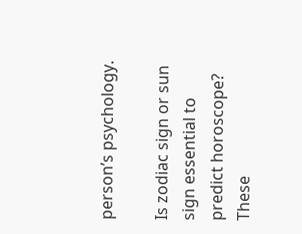person’s psychology.

Is zodiac sign or sun sign essential to predict horoscope?
These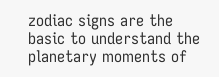zodiac signs are the basic to understand the planetary moments of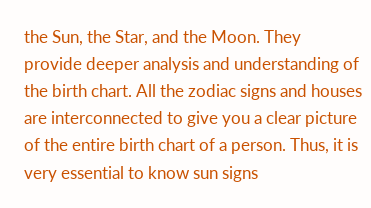the Sun, the Star, and the Moon. They provide deeper analysis and understanding of the birth chart. All the zodiac signs and houses are interconnected to give you a clear picture of the entire birth chart of a person. Thus, it is very essential to know sun signs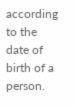according to the date of birth of a person.